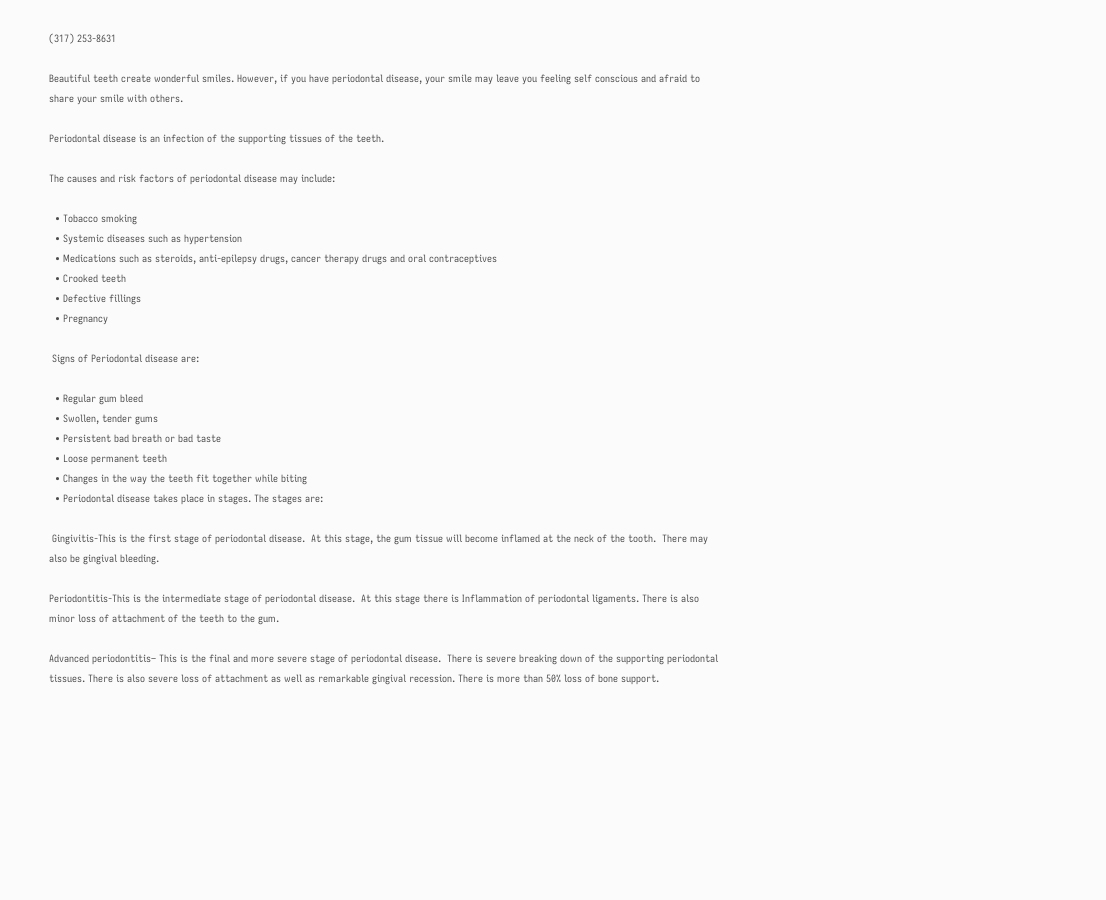(317) 253-8631

Beautiful teeth create wonderful smiles. However, if you have periodontal disease, your smile may leave you feeling self conscious and afraid to share your smile with others.

Periodontal disease is an infection of the supporting tissues of the teeth.

The causes and risk factors of periodontal disease may include:

  • Tobacco smoking
  • Systemic diseases such as hypertension
  • Medications such as steroids, anti-epilepsy drugs, cancer therapy drugs and oral contraceptives
  • Crooked teeth
  • Defective fillings
  • Pregnancy

 Signs of Periodontal disease are:

  • Regular gum bleed
  • Swollen, tender gums
  • Persistent bad breath or bad taste
  • Loose permanent teeth
  • Changes in the way the teeth fit together while biting
  • Periodontal disease takes place in stages. The stages are:

 Gingivitis-This is the first stage of periodontal disease.  At this stage, the gum tissue will become inflamed at the neck of the tooth.  There may also be gingival bleeding.

Periodontitis-This is the intermediate stage of periodontal disease.  At this stage there is Inflammation of periodontal ligaments. There is also minor loss of attachment of the teeth to the gum.

Advanced periodontitis– This is the final and more severe stage of periodontal disease.  There is severe breaking down of the supporting periodontal tissues. There is also severe loss of attachment as well as remarkable gingival recession. There is more than 50% loss of bone support.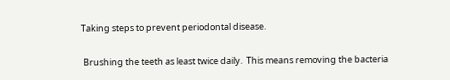Taking steps to prevent periodontal disease.

 Brushing the teeth as least twice daily.  This means removing the bacteria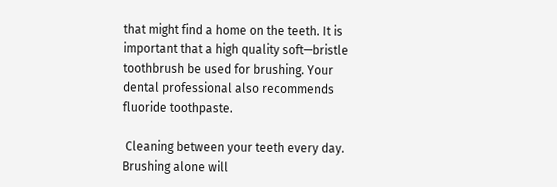that might find a home on the teeth. It is important that a high quality soft—bristle toothbrush be used for brushing. Your dental professional also recommends fluoride toothpaste.

 Cleaning between your teeth every day.  Brushing alone will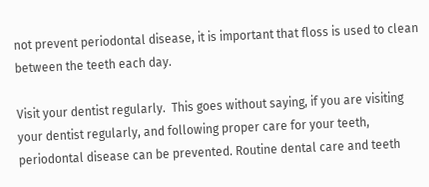not prevent periodontal disease, it is important that floss is used to clean between the teeth each day.

Visit your dentist regularly.  This goes without saying, if you are visiting your dentist regularly, and following proper care for your teeth, periodontal disease can be prevented. Routine dental care and teeth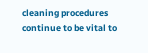cleaning procedures continue to be vital to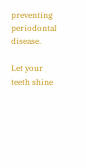preventing periodontal disease.

Let your teeth shine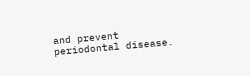and prevent periodontal disease.